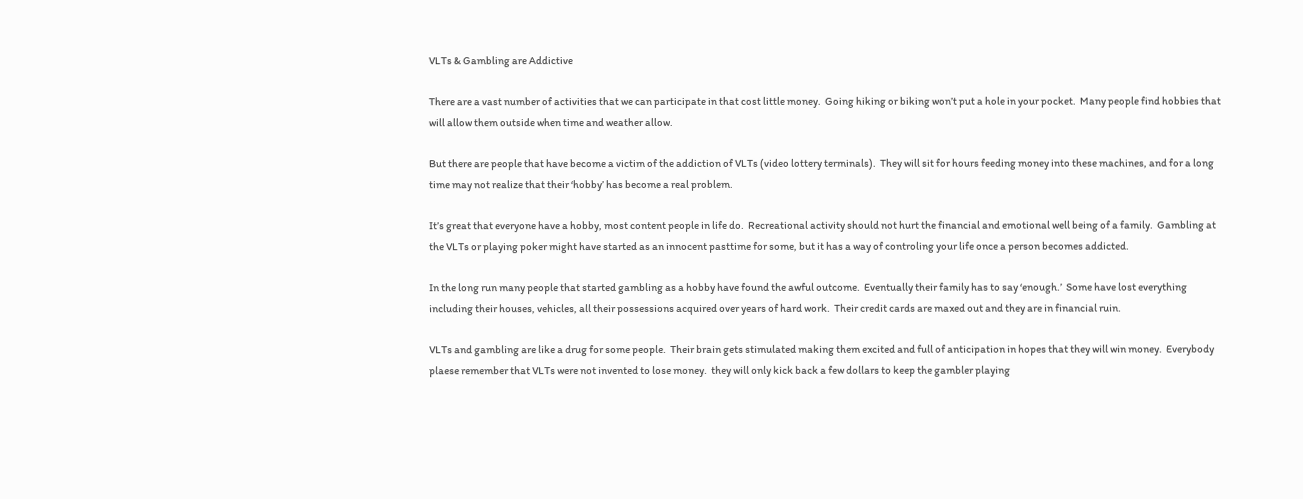VLTs & Gambling are Addictive

There are a vast number of activities that we can participate in that cost little money.  Going hiking or biking won’t put a hole in your pocket.  Many people find hobbies that will allow them outside when time and weather allow.

But there are people that have become a victim of the addiction of VLTs (video lottery terminals).  They will sit for hours feeding money into these machines, and for a long time may not realize that their ‘hobby’ has become a real problem.

It’s great that everyone have a hobby, most content people in life do.  Recreational activity should not hurt the financial and emotional well being of a family.  Gambling at the VLTs or playing poker might have started as an innocent pasttime for some, but it has a way of controling your life once a person becomes addicted.

In the long run many people that started gambling as a hobby have found the awful outcome.  Eventually their family has to say ‘enough.’  Some have lost everything including their houses, vehicles, all their possessions acquired over years of hard work.  Their credit cards are maxed out and they are in financial ruin.

VLTs and gambling are like a drug for some people.  Their brain gets stimulated making them excited and full of anticipation in hopes that they will win money.  Everybody plaese remember that VLTs were not invented to lose money.  they will only kick back a few dollars to keep the gambler playing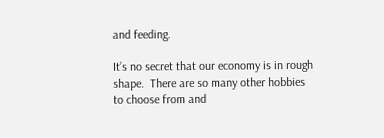and feeding.

It’s no secret that our economy is in rough shape.  There are so many other hobbies to choose from and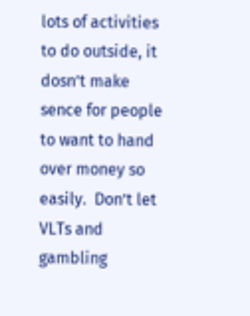lots of activities to do outside, it dosn’t make sence for people to want to hand over money so easily.  Don’t let VLTs and gambling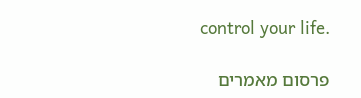control your life.

פרסום מאמרים